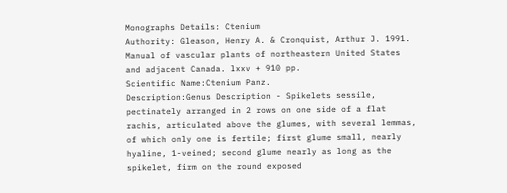Monographs Details: Ctenium
Authority: Gleason, Henry A. & Cronquist, Arthur J. 1991. Manual of vascular plants of northeastern United States and adjacent Canada. lxxv + 910 pp.
Scientific Name:Ctenium Panz.
Description:Genus Description - Spikelets sessile, pectinately arranged in 2 rows on one side of a flat rachis, articulated above the glumes, with several lemmas, of which only one is fertile; first glume small, nearly hyaline, 1-veined; second glume nearly as long as the spikelet, firm on the round exposed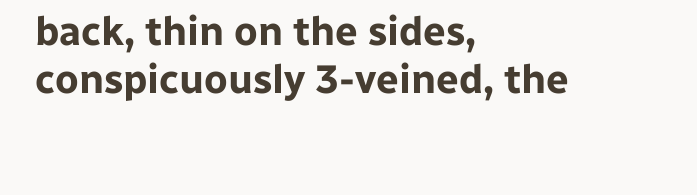back, thin on the sides, conspicuously 3-veined, the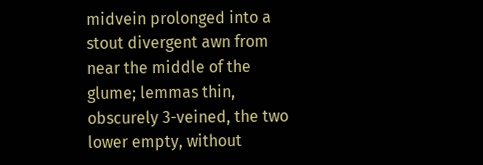midvein prolonged into a stout divergent awn from near the middle of the glume; lemmas thin, obscurely 3-veined, the two lower empty, without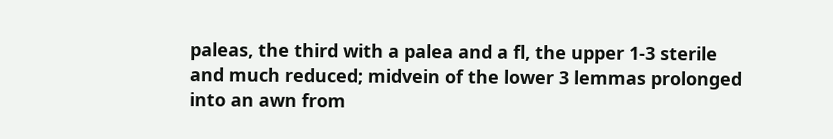paleas, the third with a palea and a fl, the upper 1-3 sterile and much reduced; midvein of the lower 3 lemmas prolonged into an awn from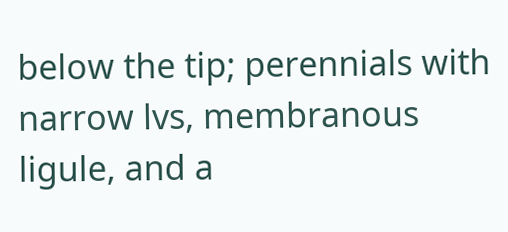below the tip; perennials with narrow lvs, membranous ligule, and a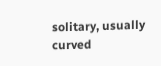solitary, usually curved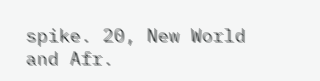spike. 20, New World and Afr.